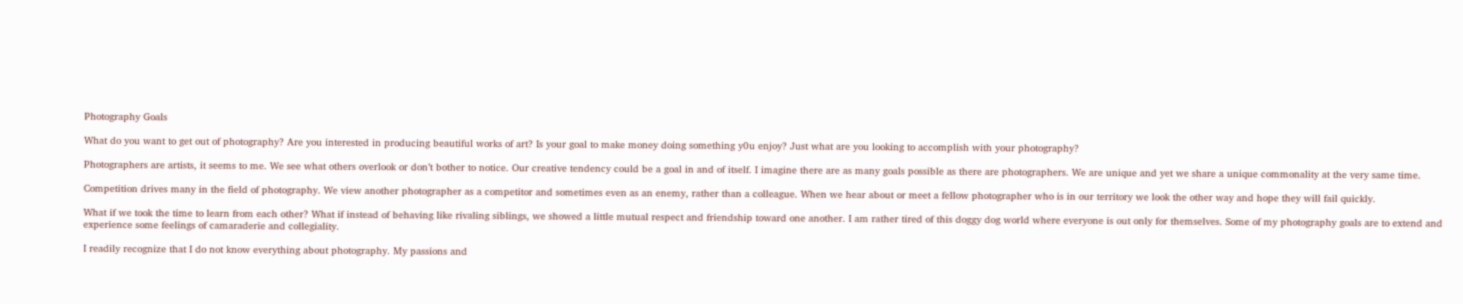Photography Goals

What do you want to get out of photography? Are you interested in producing beautiful works of art? Is your goal to make money doing something y0u enjoy? Just what are you looking to accomplish with your photography?

Photographers are artists, it seems to me. We see what others overlook or don’t bother to notice. Our creative tendency could be a goal in and of itself. I imagine there are as many goals possible as there are photographers. We are unique and yet we share a unique commonality at the very same time.

Competition drives many in the field of photography. We view another photographer as a competitor and sometimes even as an enemy, rather than a colleague. When we hear about or meet a fellow photographer who is in our territory we look the other way and hope they will fail quickly.

What if we took the time to learn from each other? What if instead of behaving like rivaling siblings, we showed a little mutual respect and friendship toward one another. I am rather tired of this doggy dog world where everyone is out only for themselves. Some of my photography goals are to extend and experience some feelings of camaraderie and collegiality.

I readily recognize that I do not know everything about photography. My passions and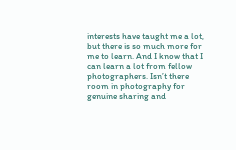interests have taught me a lot, but there is so much more for me to learn. And I know that I can learn a lot from fellow photographers. Isn’t there room in photography for genuine sharing and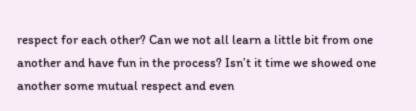respect for each other? Can we not all learn a little bit from one another and have fun in the process? Isn’t it time we showed one another some mutual respect and even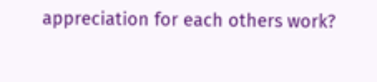appreciation for each others work?